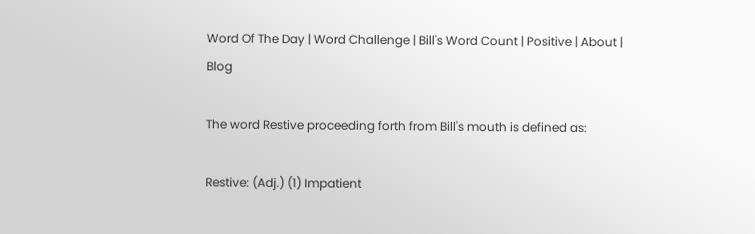Word Of The Day | Word Challenge | Bill's Word Count | Positive | About | Blog

The word Restive proceeding forth from Bill's mouth is defined as:

Restive: (Adj.) (1) Impatient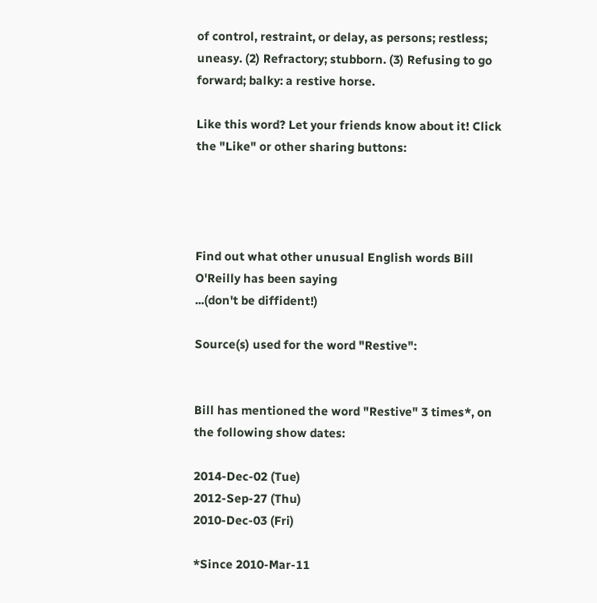of control, restraint, or delay, as persons; restless; uneasy. (2) Refractory; stubborn. (3) Refusing to go forward; balky: a restive horse.

Like this word? Let your friends know about it! Click the "Like" or other sharing buttons:




Find out what other unusual English words Bill O'Reilly has been saying
...(don't be diffident!)

Source(s) used for the word "Restive":


Bill has mentioned the word "Restive" 3 times*, on the following show dates:

2014-Dec-02 (Tue)
2012-Sep-27 (Thu)
2010-Dec-03 (Fri)

*Since 2010-Mar-11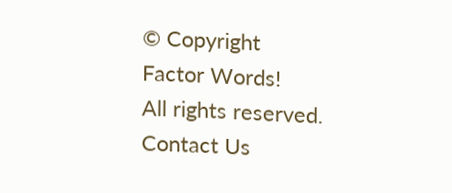© Copyright Factor Words!
All rights reserved.
Contact Us